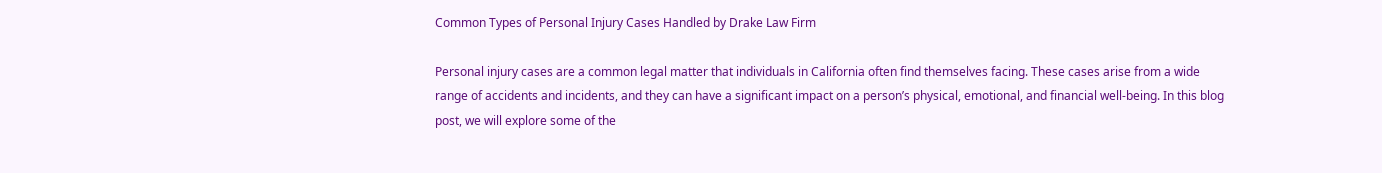Common Types of Personal Injury Cases Handled by Drake Law Firm

Personal injury cases are a common legal matter that individuals in California often find themselves facing. These cases arise from a wide range of accidents and incidents, and they can have a significant impact on a person’s physical, emotional, and financial well-being. In this blog post, we will explore some of the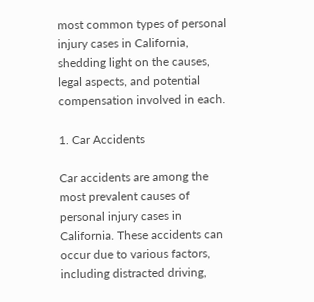most common types of personal injury cases in California, shedding light on the causes, legal aspects, and potential compensation involved in each.

1. Car Accidents

Car accidents are among the most prevalent causes of personal injury cases in California. These accidents can occur due to various factors, including distracted driving,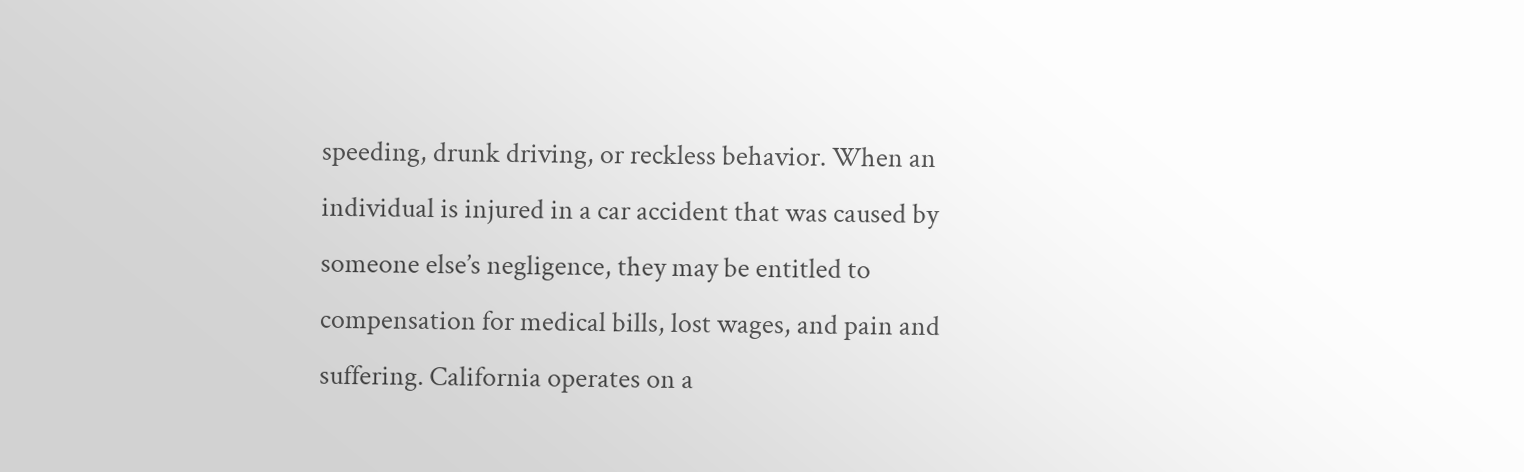speeding, drunk driving, or reckless behavior. When an individual is injured in a car accident that was caused by someone else’s negligence, they may be entitled to compensation for medical bills, lost wages, and pain and suffering. California operates on a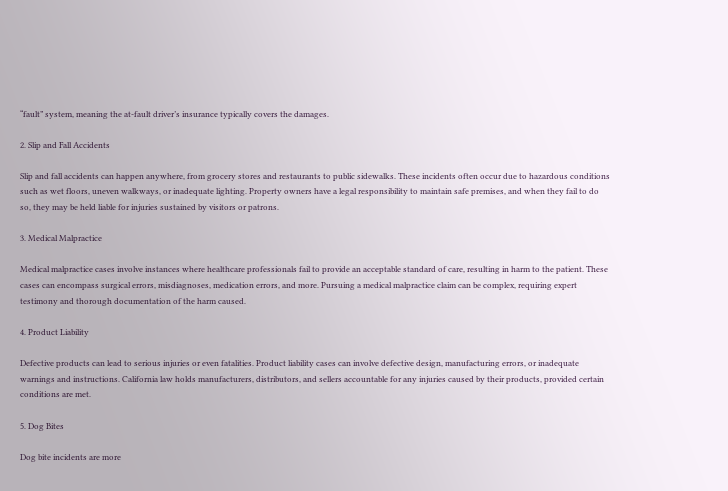“fault” system, meaning the at-fault driver’s insurance typically covers the damages.

2. Slip and Fall Accidents

Slip and fall accidents can happen anywhere, from grocery stores and restaurants to public sidewalks. These incidents often occur due to hazardous conditions such as wet floors, uneven walkways, or inadequate lighting. Property owners have a legal responsibility to maintain safe premises, and when they fail to do so, they may be held liable for injuries sustained by visitors or patrons.

3. Medical Malpractice

Medical malpractice cases involve instances where healthcare professionals fail to provide an acceptable standard of care, resulting in harm to the patient. These cases can encompass surgical errors, misdiagnoses, medication errors, and more. Pursuing a medical malpractice claim can be complex, requiring expert testimony and thorough documentation of the harm caused.

4. Product Liability

Defective products can lead to serious injuries or even fatalities. Product liability cases can involve defective design, manufacturing errors, or inadequate warnings and instructions. California law holds manufacturers, distributors, and sellers accountable for any injuries caused by their products, provided certain conditions are met.

5. Dog Bites

Dog bite incidents are more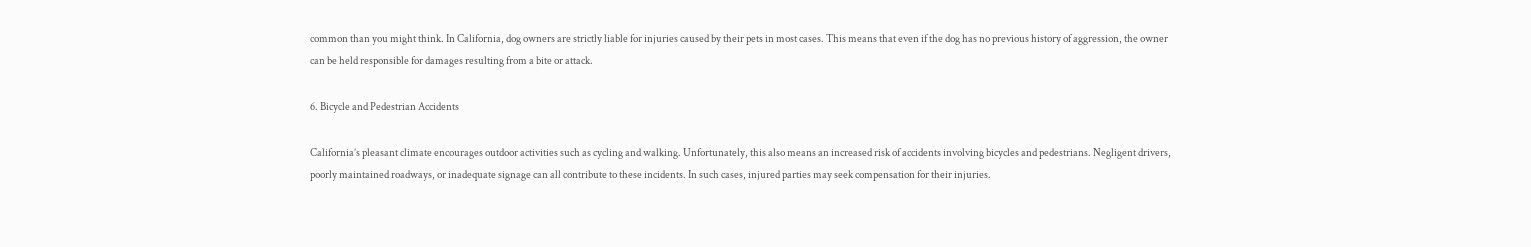common than you might think. In California, dog owners are strictly liable for injuries caused by their pets in most cases. This means that even if the dog has no previous history of aggression, the owner can be held responsible for damages resulting from a bite or attack.

6. Bicycle and Pedestrian Accidents

California’s pleasant climate encourages outdoor activities such as cycling and walking. Unfortunately, this also means an increased risk of accidents involving bicycles and pedestrians. Negligent drivers, poorly maintained roadways, or inadequate signage can all contribute to these incidents. In such cases, injured parties may seek compensation for their injuries.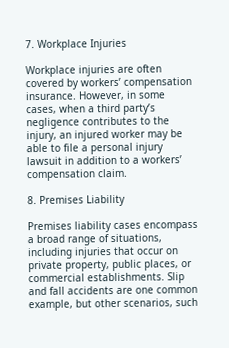7. Workplace Injuries

Workplace injuries are often covered by workers’ compensation insurance. However, in some cases, when a third party’s negligence contributes to the injury, an injured worker may be able to file a personal injury lawsuit in addition to a workers’ compensation claim.

8. Premises Liability

Premises liability cases encompass a broad range of situations, including injuries that occur on private property, public places, or commercial establishments. Slip and fall accidents are one common example, but other scenarios, such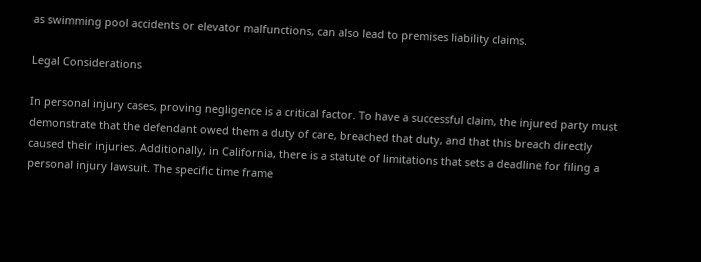as swimming pool accidents or elevator malfunctions, can also lead to premises liability claims.

Legal Considerations

In personal injury cases, proving negligence is a critical factor. To have a successful claim, the injured party must demonstrate that the defendant owed them a duty of care, breached that duty, and that this breach directly caused their injuries. Additionally, in California, there is a statute of limitations that sets a deadline for filing a personal injury lawsuit. The specific time frame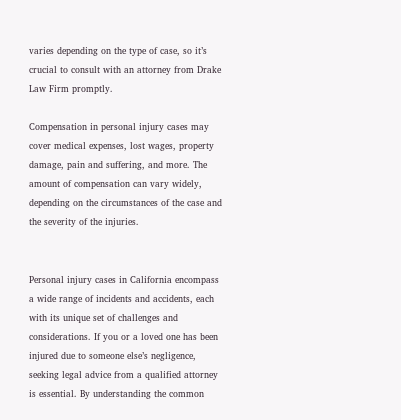varies depending on the type of case, so it’s crucial to consult with an attorney from Drake Law Firm promptly.

Compensation in personal injury cases may cover medical expenses, lost wages, property damage, pain and suffering, and more. The amount of compensation can vary widely, depending on the circumstances of the case and the severity of the injuries.


Personal injury cases in California encompass a wide range of incidents and accidents, each with its unique set of challenges and considerations. If you or a loved one has been injured due to someone else’s negligence, seeking legal advice from a qualified attorney is essential. By understanding the common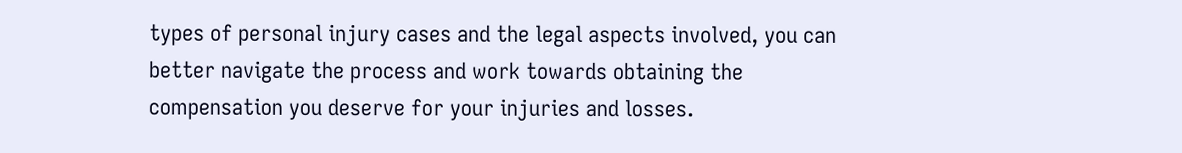types of personal injury cases and the legal aspects involved, you can better navigate the process and work towards obtaining the compensation you deserve for your injuries and losses.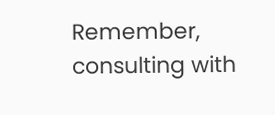Remember, consulting with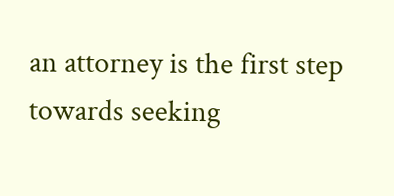an attorney is the first step towards seeking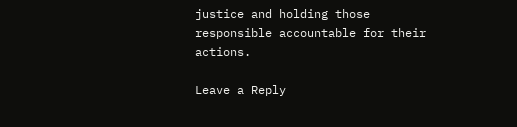justice and holding those responsible accountable for their actions.

Leave a Reply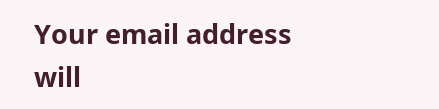Your email address will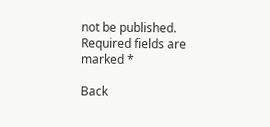not be published. Required fields are marked *

Back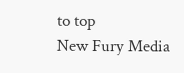to top
New Fury Media